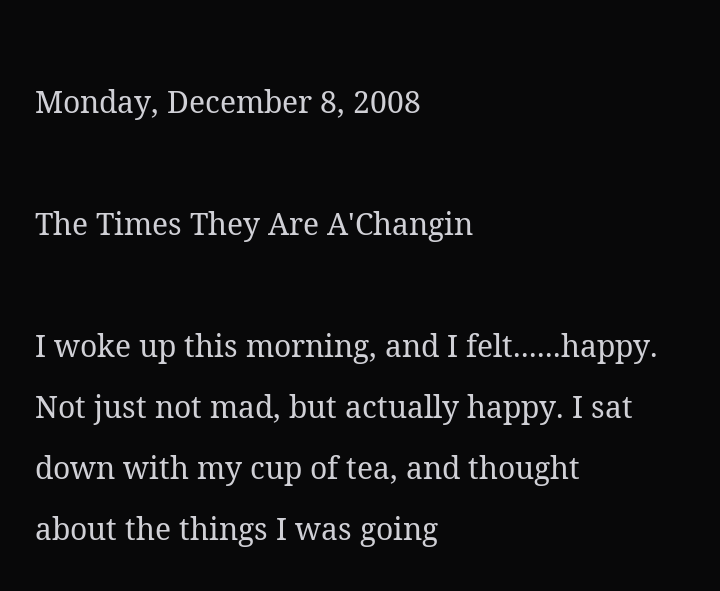Monday, December 8, 2008

The Times They Are A'Changin

I woke up this morning, and I felt......happy. Not just not mad, but actually happy. I sat down with my cup of tea, and thought about the things I was going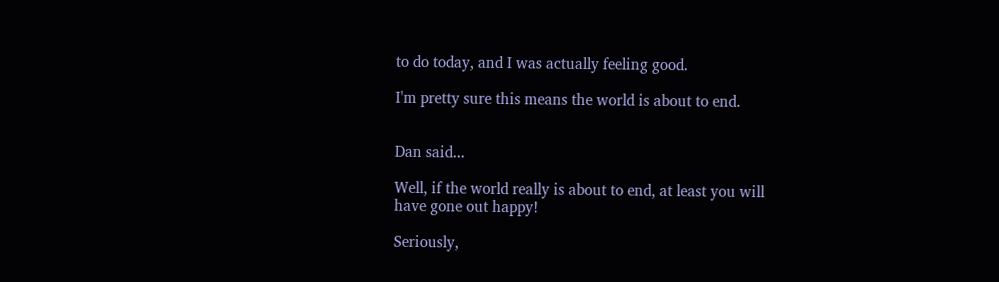to do today, and I was actually feeling good.

I'm pretty sure this means the world is about to end.


Dan said...

Well, if the world really is about to end, at least you will have gone out happy!

Seriously,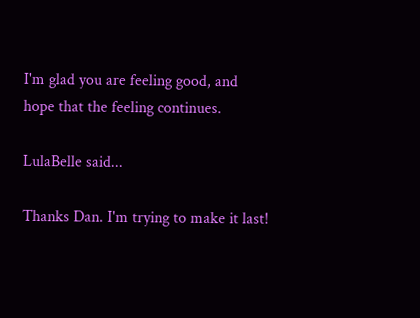I'm glad you are feeling good, and hope that the feeling continues.

LulaBelle said...

Thanks Dan. I'm trying to make it last!